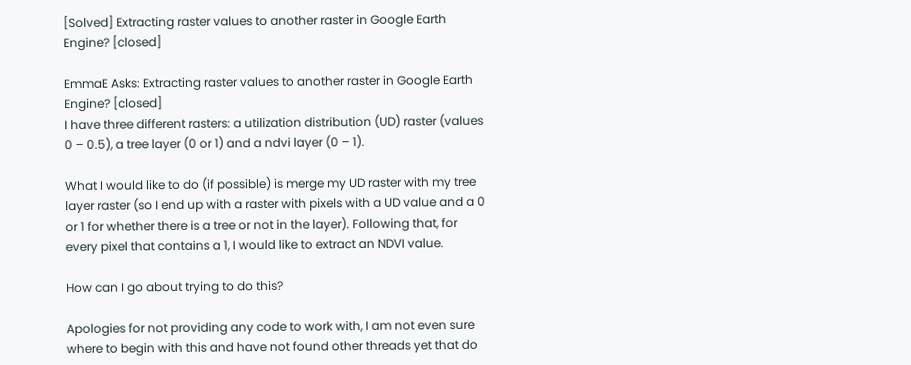[Solved] Extracting raster values to another raster in Google Earth Engine? [closed]

EmmaE Asks: Extracting raster values to another raster in Google Earth Engine? [closed]
I have three different rasters: a utilization distribution (UD) raster (values 0 – 0.5), a tree layer (0 or 1) and a ndvi layer (0 – 1).

What I would like to do (if possible) is merge my UD raster with my tree layer raster (so I end up with a raster with pixels with a UD value and a 0 or 1 for whether there is a tree or not in the layer). Following that, for every pixel that contains a 1, I would like to extract an NDVI value.

How can I go about trying to do this?

Apologies for not providing any code to work with, I am not even sure where to begin with this and have not found other threads yet that do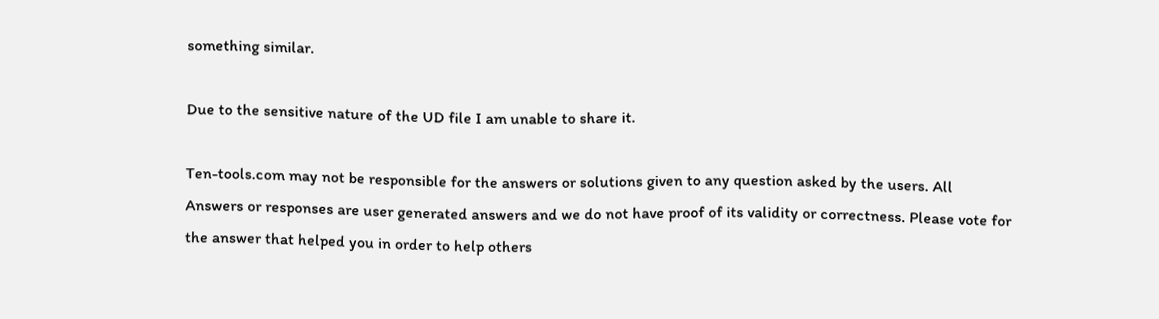something similar.

Due to the sensitive nature of the UD file I am unable to share it.

Ten-tools.com may not be responsible for the answers or solutions given to any question asked by the users. All Answers or responses are user generated answers and we do not have proof of its validity or correctness. Please vote for the answer that helped you in order to help others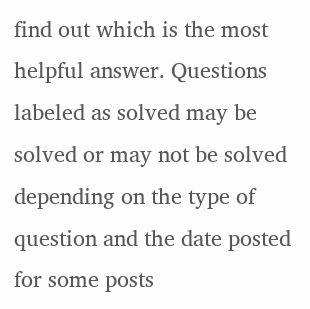find out which is the most helpful answer. Questions labeled as solved may be solved or may not be solved depending on the type of question and the date posted for some posts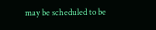may be scheduled to be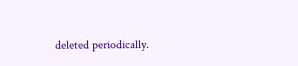deleted periodically.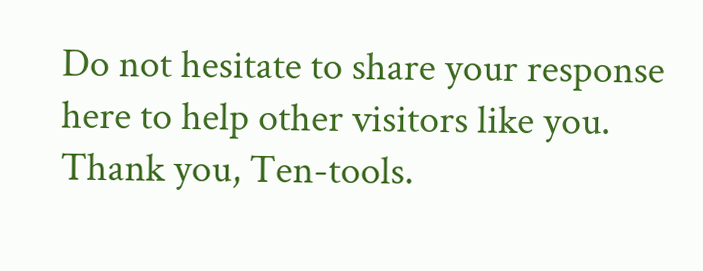Do not hesitate to share your response here to help other visitors like you. Thank you, Ten-tools.